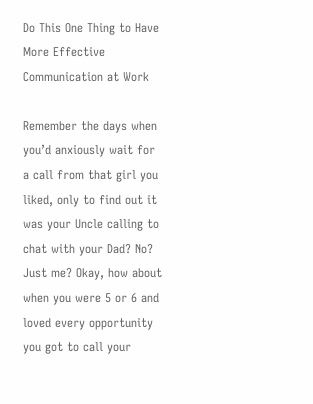Do This One Thing to Have More Effective Communication at Work

Remember the days when you’d anxiously wait for a call from that girl you liked, only to find out it was your Uncle calling to chat with your Dad? No? Just me? Okay, how about when you were 5 or 6 and loved every opportunity you got to call your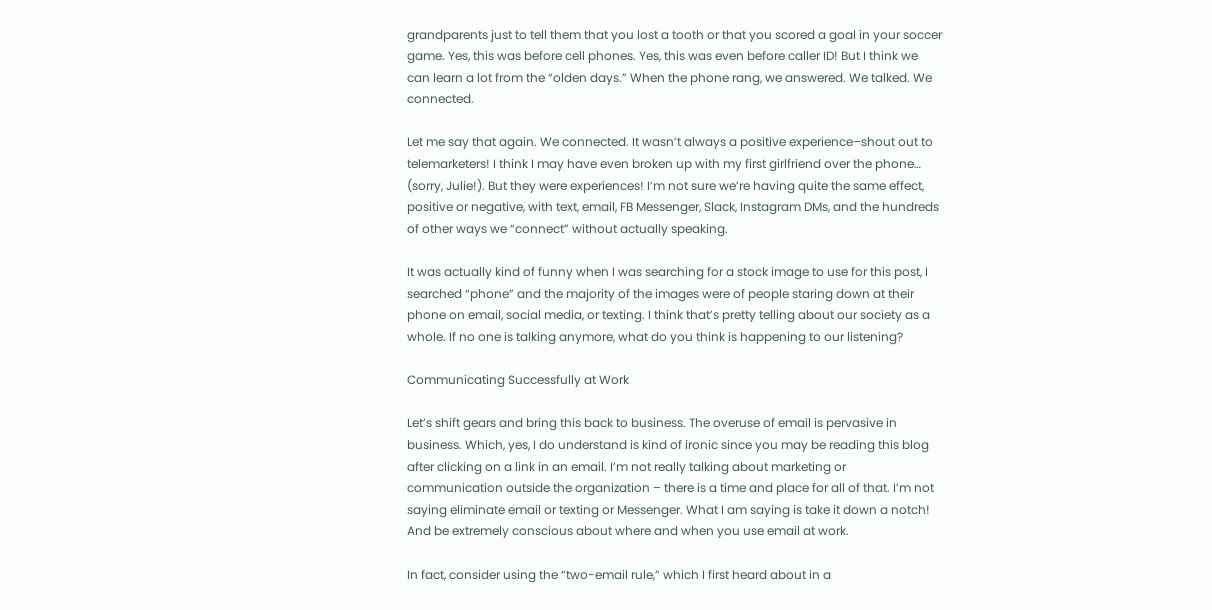grandparents just to tell them that you lost a tooth or that you scored a goal in your soccer game. Yes, this was before cell phones. Yes, this was even before caller ID! But I think we can learn a lot from the “olden days.” When the phone rang, we answered. We talked. We connected.

Let me say that again. We connected. It wasn’t always a positive experience–shout out to telemarketers! I think I may have even broken up with my first girlfriend over the phone… (sorry, Julie!). But they were experiences! I’m not sure we’re having quite the same effect, positive or negative, with text, email, FB Messenger, Slack, Instagram DMs, and the hundreds of other ways we “connect” without actually speaking.

It was actually kind of funny when I was searching for a stock image to use for this post, I searched “phone” and the majority of the images were of people staring down at their phone on email, social media, or texting. I think that’s pretty telling about our society as a whole. If no one is talking anymore, what do you think is happening to our listening?

Communicating Successfully at Work

Let’s shift gears and bring this back to business. The overuse of email is pervasive in business. Which, yes, I do understand is kind of ironic since you may be reading this blog after clicking on a link in an email. I’m not really talking about marketing or communication outside the organization – there is a time and place for all of that. I’m not saying eliminate email or texting or Messenger. What I am saying is take it down a notch! And be extremely conscious about where and when you use email at work.

In fact, consider using the “two-email rule,” which I first heard about in a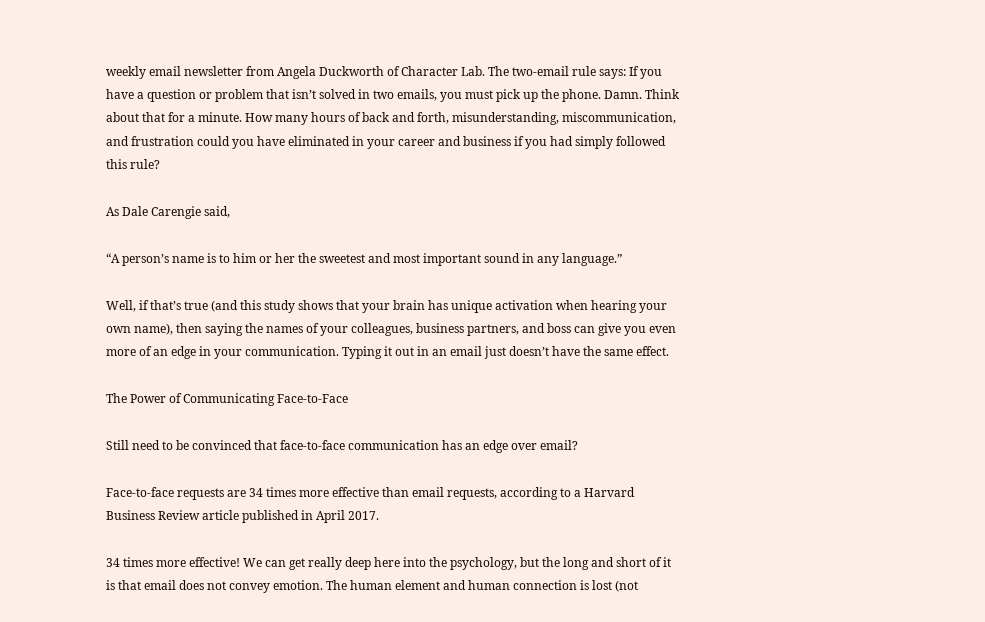weekly email newsletter from Angela Duckworth of Character Lab. The two-email rule says: If you have a question or problem that isn’t solved in two emails, you must pick up the phone. Damn. Think about that for a minute. How many hours of back and forth, misunderstanding, miscommunication, and frustration could you have eliminated in your career and business if you had simply followed this rule?

As Dale Carengie said,

“A person’s name is to him or her the sweetest and most important sound in any language.”

Well, if that’s true (and this study shows that your brain has unique activation when hearing your own name), then saying the names of your colleagues, business partners, and boss can give you even more of an edge in your communication. Typing it out in an email just doesn’t have the same effect.

The Power of Communicating Face-to-Face

Still need to be convinced that face-to-face communication has an edge over email?

Face-to-face requests are 34 times more effective than email requests, according to a Harvard Business Review article published in April 2017.

34 times more effective! We can get really deep here into the psychology, but the long and short of it is that email does not convey emotion. The human element and human connection is lost (not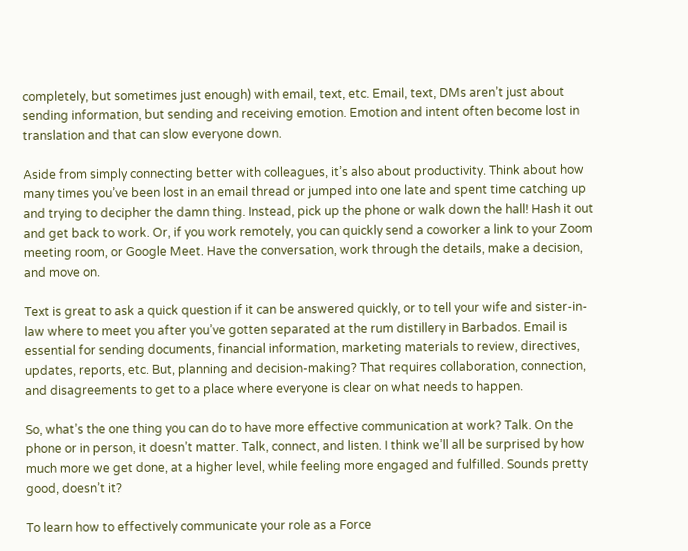completely, but sometimes just enough) with email, text, etc. Email, text, DMs aren’t just about sending information, but sending and receiving emotion. Emotion and intent often become lost in translation and that can slow everyone down.

Aside from simply connecting better with colleagues, it’s also about productivity. Think about how many times you’ve been lost in an email thread or jumped into one late and spent time catching up and trying to decipher the damn thing. Instead, pick up the phone or walk down the hall! Hash it out and get back to work. Or, if you work remotely, you can quickly send a coworker a link to your Zoom meeting room, or Google Meet. Have the conversation, work through the details, make a decision, and move on.

Text is great to ask a quick question if it can be answered quickly, or to tell your wife and sister-in-law where to meet you after you’ve gotten separated at the rum distillery in Barbados. Email is essential for sending documents, financial information, marketing materials to review, directives, updates, reports, etc. But, planning and decision-making? That requires collaboration, connection, and disagreements to get to a place where everyone is clear on what needs to happen.

So, what’s the one thing you can do to have more effective communication at work? Talk. On the phone or in person, it doesn’t matter. Talk, connect, and listen. I think we’ll all be surprised by how much more we get done, at a higher level, while feeling more engaged and fulfilled. Sounds pretty good, doesn’t it?

To learn how to effectively communicate your role as a Force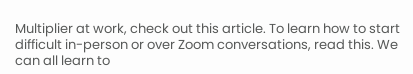Multiplier at work, check out this article. To learn how to start difficult in-person or over Zoom conversations, read this. We can all learn to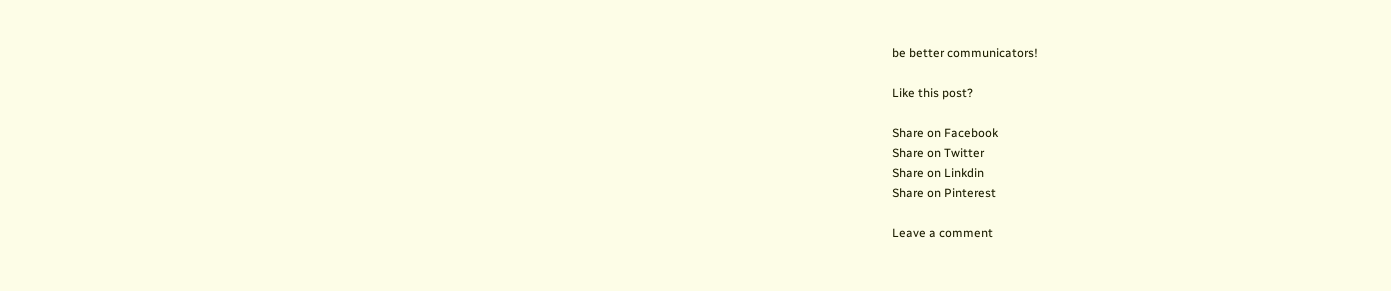be better communicators!

Like this post?

Share on Facebook
Share on Twitter
Share on Linkdin
Share on Pinterest

Leave a comment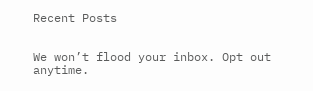Recent Posts


We won’t flood your inbox. Opt out anytime.